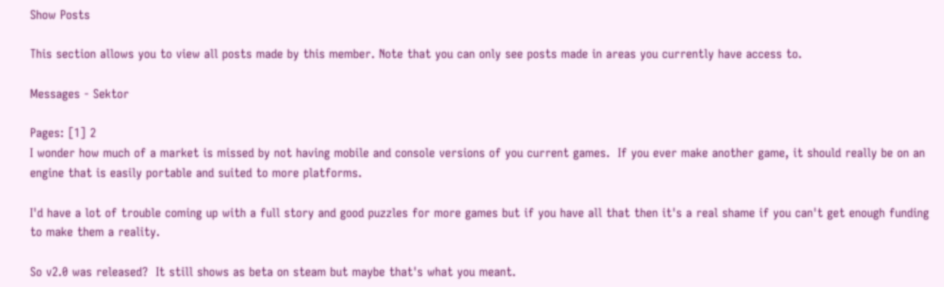Show Posts

This section allows you to view all posts made by this member. Note that you can only see posts made in areas you currently have access to.

Messages - Sektor

Pages: [1] 2
I wonder how much of a market is missed by not having mobile and console versions of you current games.  If you ever make another game, it should really be on an engine that is easily portable and suited to more platforms.

I'd have a lot of trouble coming up with a full story and good puzzles for more games but if you have all that then it's a real shame if you can't get enough funding to make them a reality.

So v2.0 was released?  It still shows as beta on steam but maybe that's what you meant.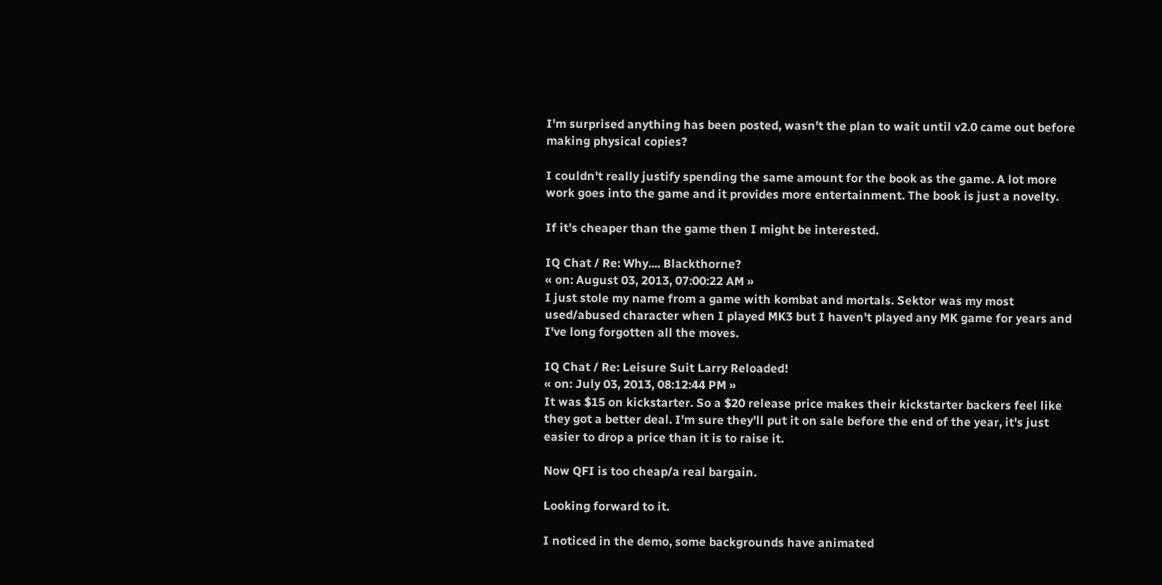I'm surprised anything has been posted, wasn't the plan to wait until v2.0 came out before making physical copies?

I couldn't really justify spending the same amount for the book as the game. A lot more work goes into the game and it provides more entertainment. The book is just a novelty.

If it's cheaper than the game then I might be interested.

IQ Chat / Re: Why.... Blackthorne?
« on: August 03, 2013, 07:00:22 AM »
I just stole my name from a game with kombat and mortals. Sektor was my most used/abused character when I played MK3 but I haven't played any MK game for years and I've long forgotten all the moves.

IQ Chat / Re: Leisure Suit Larry Reloaded!
« on: July 03, 2013, 08:12:44 PM »
It was $15 on kickstarter. So a $20 release price makes their kickstarter backers feel like they got a better deal. I'm sure they'll put it on sale before the end of the year, it's just easier to drop a price than it is to raise it.

Now QFI is too cheap/a real bargain.

Looking forward to it.

I noticed in the demo, some backgrounds have animated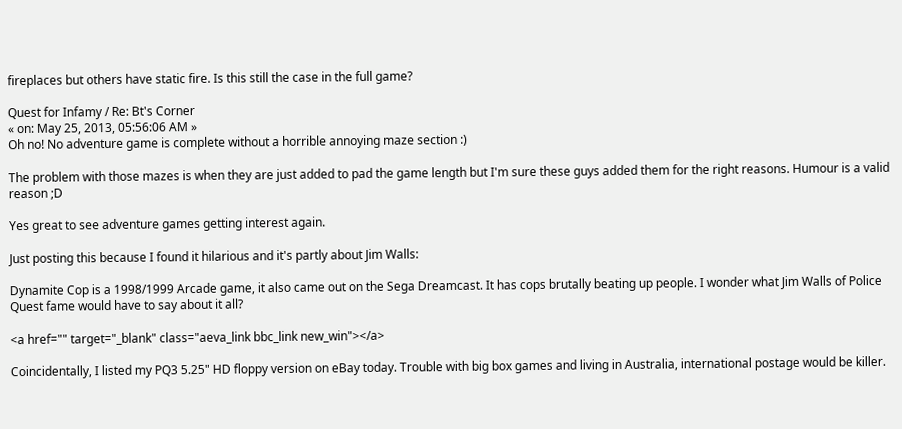fireplaces but others have static fire. Is this still the case in the full game?

Quest for Infamy / Re: Bt's Corner
« on: May 25, 2013, 05:56:06 AM »
Oh no! No adventure game is complete without a horrible annoying maze section :)

The problem with those mazes is when they are just added to pad the game length but I'm sure these guys added them for the right reasons. Humour is a valid reason ;D

Yes great to see adventure games getting interest again.

Just posting this because I found it hilarious and it's partly about Jim Walls:

Dynamite Cop is a 1998/1999 Arcade game, it also came out on the Sega Dreamcast. It has cops brutally beating up people. I wonder what Jim Walls of Police Quest fame would have to say about it all?

<a href="" target="_blank" class="aeva_link bbc_link new_win"></a>

Coincidentally, I listed my PQ3 5.25" HD floppy version on eBay today. Trouble with big box games and living in Australia, international postage would be killer.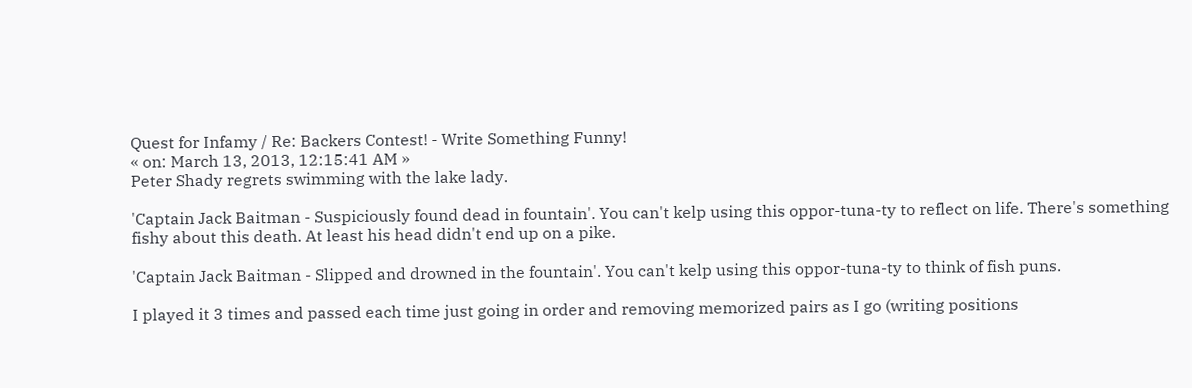Quest for Infamy / Re: Backers Contest! - Write Something Funny!
« on: March 13, 2013, 12:15:41 AM »
Peter Shady regrets swimming with the lake lady.

'Captain Jack Baitman - Suspiciously found dead in fountain'. You can't kelp using this oppor-tuna-ty to reflect on life. There's something fishy about this death. At least his head didn't end up on a pike.

'Captain Jack Baitman - Slipped and drowned in the fountain'. You can't kelp using this oppor-tuna-ty to think of fish puns.

I played it 3 times and passed each time just going in order and removing memorized pairs as I go (writing positions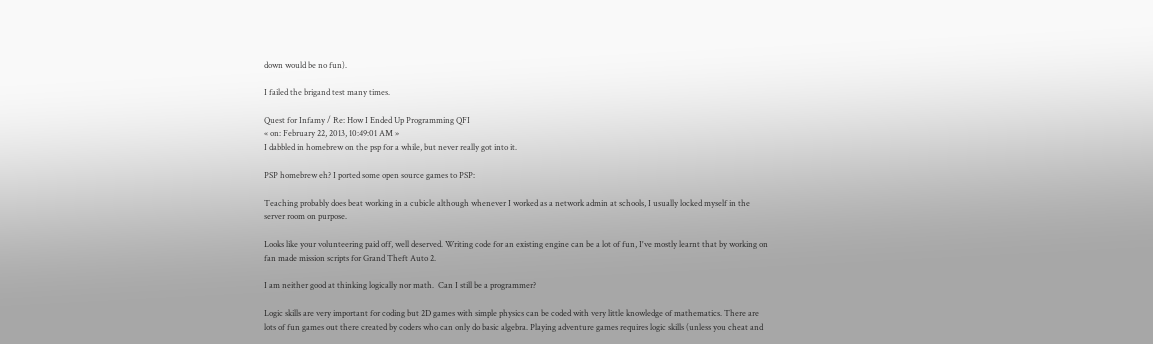down would be no fun).

I failed the brigand test many times.

Quest for Infamy / Re: How I Ended Up Programming QFI
« on: February 22, 2013, 10:49:01 AM »
I dabbled in homebrew on the psp for a while, but never really got into it.

PSP homebrew eh? I ported some open source games to PSP:

Teaching probably does beat working in a cubicle although whenever I worked as a network admin at schools, I usually locked myself in the server room on purpose.

Looks like your volunteering paid off, well deserved. Writing code for an existing engine can be a lot of fun, I've mostly learnt that by working on fan made mission scripts for Grand Theft Auto 2.

I am neither good at thinking logically nor math.  Can I still be a programmer?

Logic skills are very important for coding but 2D games with simple physics can be coded with very little knowledge of mathematics. There are lots of fun games out there created by coders who can only do basic algebra. Playing adventure games requires logic skills (unless you cheat and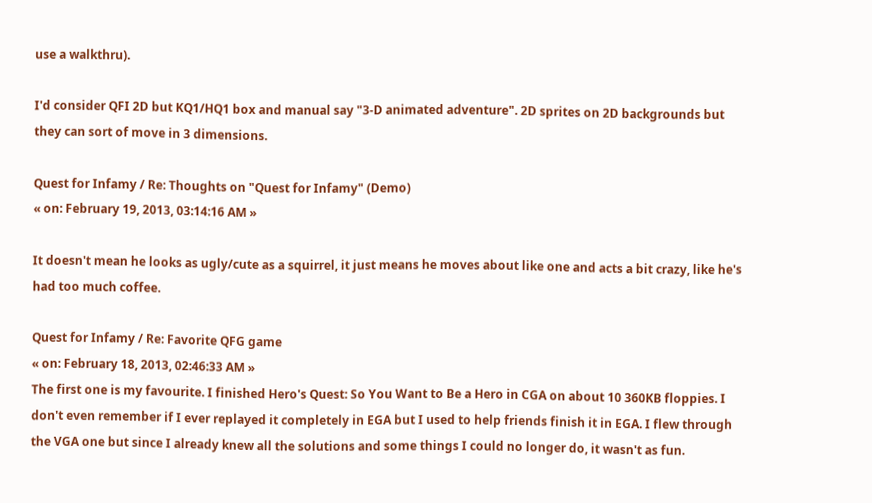use a walkthru).

I'd consider QFI 2D but KQ1/HQ1 box and manual say "3-D animated adventure". 2D sprites on 2D backgrounds but they can sort of move in 3 dimensions.

Quest for Infamy / Re: Thoughts on "Quest for Infamy" (Demo)
« on: February 19, 2013, 03:14:16 AM »

It doesn't mean he looks as ugly/cute as a squirrel, it just means he moves about like one and acts a bit crazy, like he's had too much coffee.

Quest for Infamy / Re: Favorite QFG game
« on: February 18, 2013, 02:46:33 AM »
The first one is my favourite. I finished Hero's Quest: So You Want to Be a Hero in CGA on about 10 360KB floppies. I don't even remember if I ever replayed it completely in EGA but I used to help friends finish it in EGA. I flew through the VGA one but since I already knew all the solutions and some things I could no longer do, it wasn't as fun.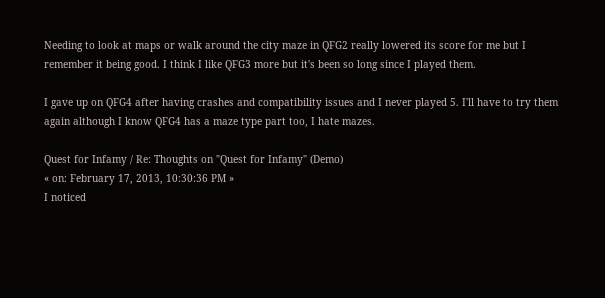Needing to look at maps or walk around the city maze in QFG2 really lowered its score for me but I remember it being good. I think I like QFG3 more but it's been so long since I played them.

I gave up on QFG4 after having crashes and compatibility issues and I never played 5. I'll have to try them again although I know QFG4 has a maze type part too, I hate mazes.

Quest for Infamy / Re: Thoughts on "Quest for Infamy" (Demo)
« on: February 17, 2013, 10:30:36 PM »
I noticed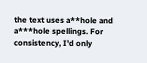the text uses a**hole and a***hole spellings. For consistency, I'd only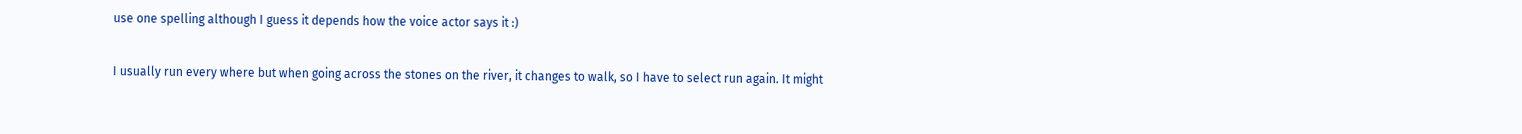use one spelling although I guess it depends how the voice actor says it :)

I usually run every where but when going across the stones on the river, it changes to walk, so I have to select run again. It might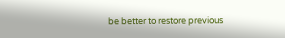be better to restore previous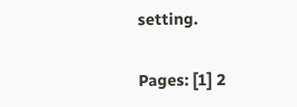setting.

Pages: [1] 2